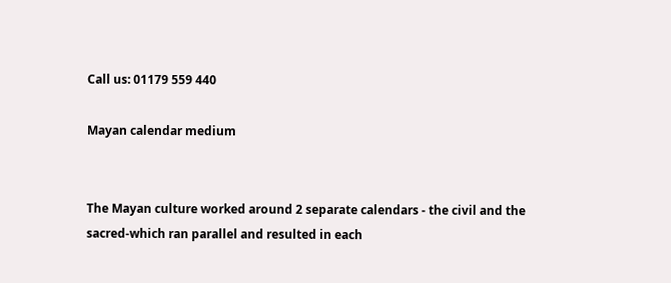Call us: 01179 559 440

Mayan calendar medium


The Mayan culture worked around 2 separate calendars - the civil and the sacred-which ran parallel and resulted in each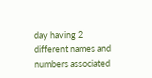day having 2 different names and numbers associated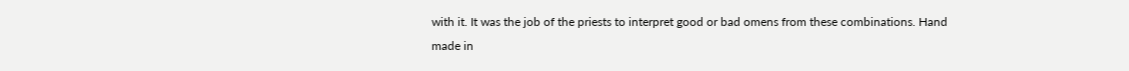with it. It was the job of the priests to interpret good or bad omens from these combinations. Hand made in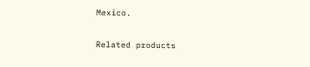Mexico.

Related products